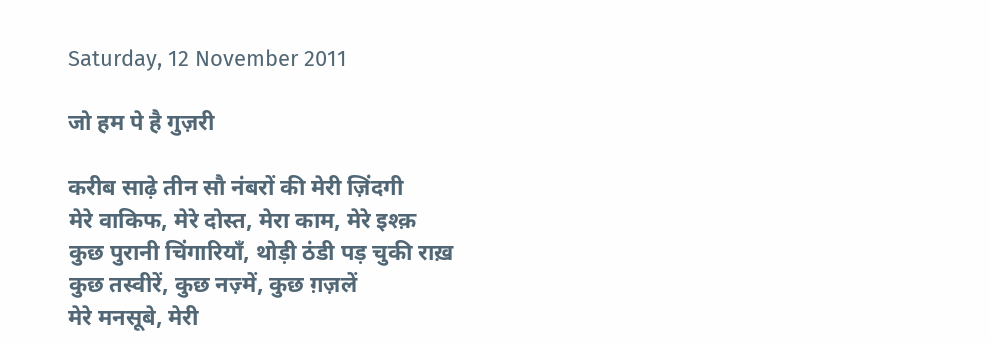Saturday, 12 November 2011

जो हम पे है गुज़री

करीब साढ़े तीन सौ नंबरों की मेरी ज़िंदगी
मेरे वाकिफ, मेरे दोस्त, मेरा काम, मेरे इश्क़
कुछ पुरानी चिंगारियाँ, थोड़ी ठंडी पड़ चुकी राख़
कुछ तस्वीरें, कुछ नज़्में, कुछ ग़ज़लें
मेरे मनसूबे, मेरी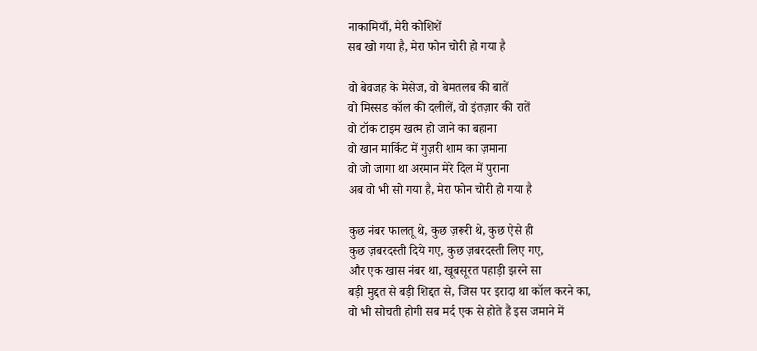नाकामियाँ, मेरी कोशिशें
सब खो गया है, मेरा फोन चोरी हो गया है

वो बेवजह के मेसेज, वो बेमतलब की बातें
वो मिस्सड कॉल की दलीलें, वो इंतज़ार की रातें
वो टॉक टाइम खत्म हो जाने का बहाना
वो खान मार्किट में गुज़री शाम का ज़माना
वो जो जागा था अरमान मेरे दिल में पुराना
अब वो भी सो गया है, मेरा फोन चोरी हो गया है

कुछ नंबर फालतू थे, कुछ ज़रूरी थे, कुछ ऐसे ही
कुछ ज़बरदस्ती दिये गए, कुछ ज़बरदस्ती लिए गए,
और एक खास नंबर था, खूबसूरत पहाड़ी झरने सा
बड़ी मुद्दत से बड़ी शिद्दत से, जिस पर इरादा था कॉल करने का,
वो भी सोचती होगी सब मर्द एक से होते हैं इस जमाने में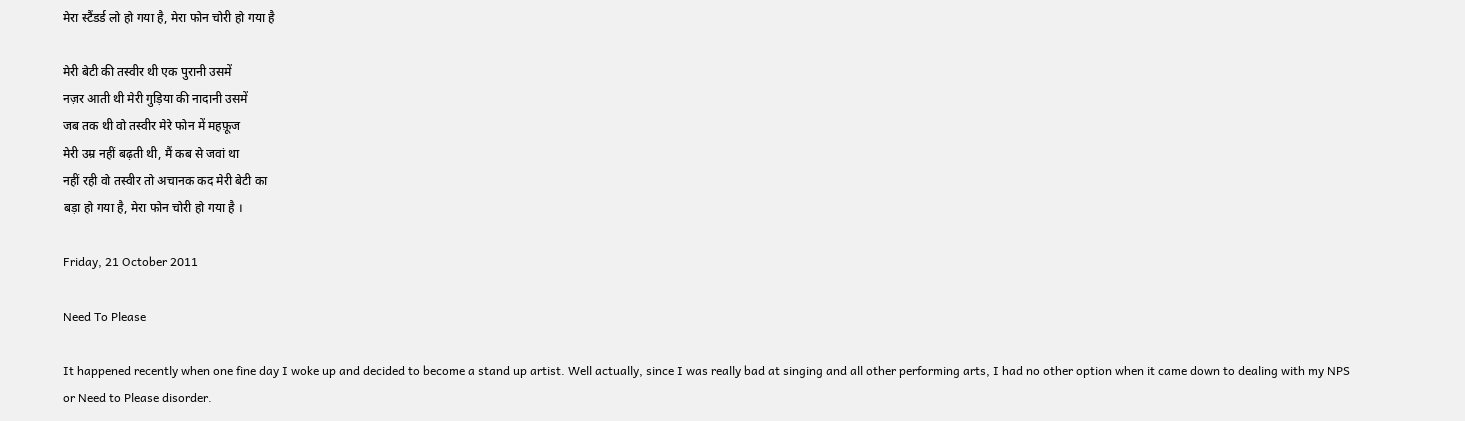मेरा स्टैंडर्ड लो हो गया है, मेरा फोन चोरी हो गया है

मेरी बेटी की तस्वीर थी एक पुरानी उसमें
नज़र आती थी मेरी गुड़िया की नादानी उसमें
जब तक थी वो तस्वीर मेरे फोन में महफ़ूज
मेरी उम्र नहीं बढ़ती थी, मैं कब से जवां था
नहीं रही वो तस्वीर तो अचानक कद मेरी बेटी का
बड़ा हो गया है, मेरा फोन चोरी हो गया है ।

Friday, 21 October 2011

Need To Please

It happened recently when one fine day I woke up and decided to become a stand up artist. Well actually, since I was really bad at singing and all other performing arts, I had no other option when it came down to dealing with my NPS or Need to Please disorder.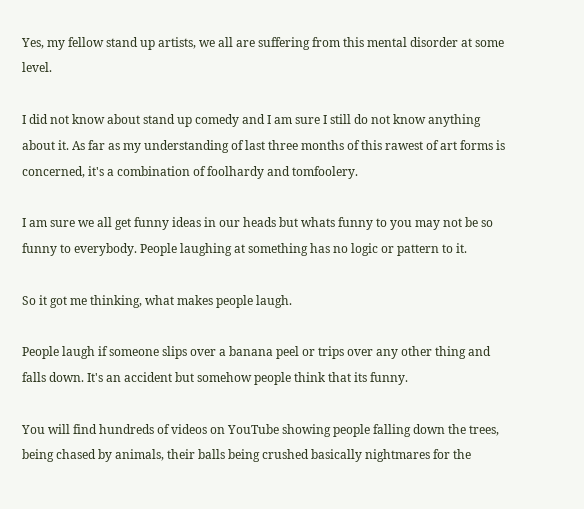Yes, my fellow stand up artists, we all are suffering from this mental disorder at some level.

I did not know about stand up comedy and I am sure I still do not know anything about it. As far as my understanding of last three months of this rawest of art forms is concerned, it's a combination of foolhardy and tomfoolery.

I am sure we all get funny ideas in our heads but whats funny to you may not be so funny to everybody. People laughing at something has no logic or pattern to it.

So it got me thinking, what makes people laugh.

People laugh if someone slips over a banana peel or trips over any other thing and falls down. It's an accident but somehow people think that its funny.

You will find hundreds of videos on YouTube showing people falling down the trees, being chased by animals, their balls being crushed basically nightmares for the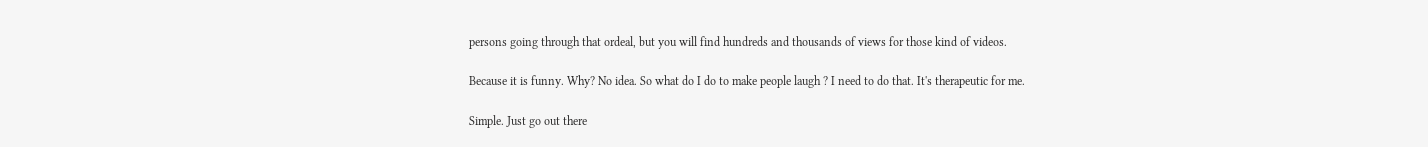persons going through that ordeal, but you will find hundreds and thousands of views for those kind of videos.

Because it is funny. Why? No idea. So what do I do to make people laugh ? I need to do that. It's therapeutic for me.

Simple. Just go out there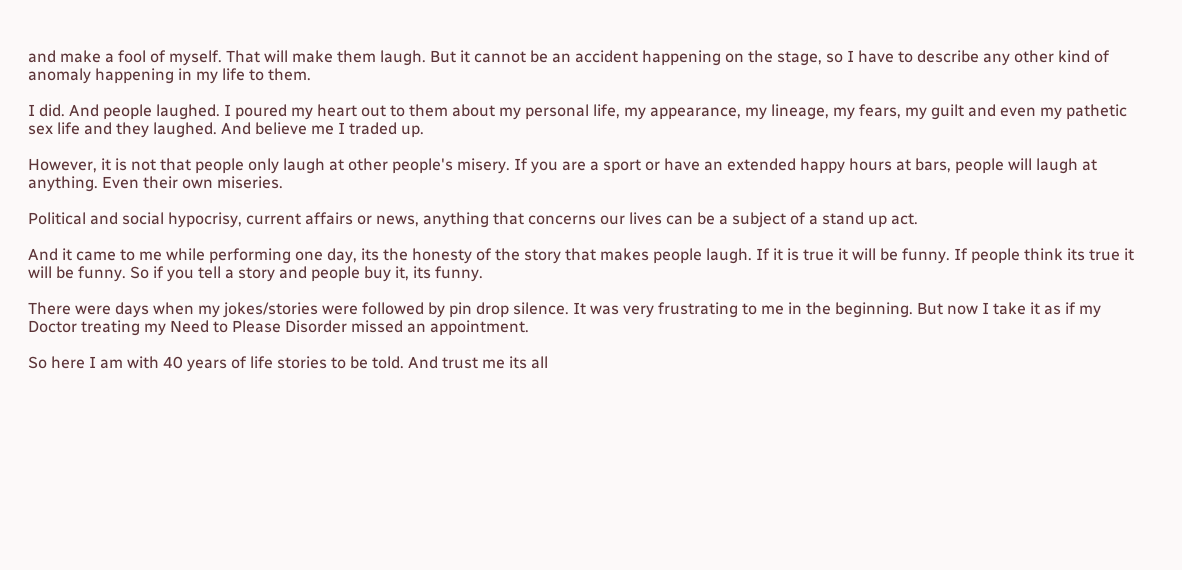and make a fool of myself. That will make them laugh. But it cannot be an accident happening on the stage, so I have to describe any other kind of anomaly happening in my life to them.

I did. And people laughed. I poured my heart out to them about my personal life, my appearance, my lineage, my fears, my guilt and even my pathetic sex life and they laughed. And believe me I traded up.

However, it is not that people only laugh at other people's misery. If you are a sport or have an extended happy hours at bars, people will laugh at anything. Even their own miseries.

Political and social hypocrisy, current affairs or news, anything that concerns our lives can be a subject of a stand up act.

And it came to me while performing one day, its the honesty of the story that makes people laugh. If it is true it will be funny. If people think its true it will be funny. So if you tell a story and people buy it, its funny.

There were days when my jokes/stories were followed by pin drop silence. It was very frustrating to me in the beginning. But now I take it as if my Doctor treating my Need to Please Disorder missed an appointment.

So here I am with 40 years of life stories to be told. And trust me its all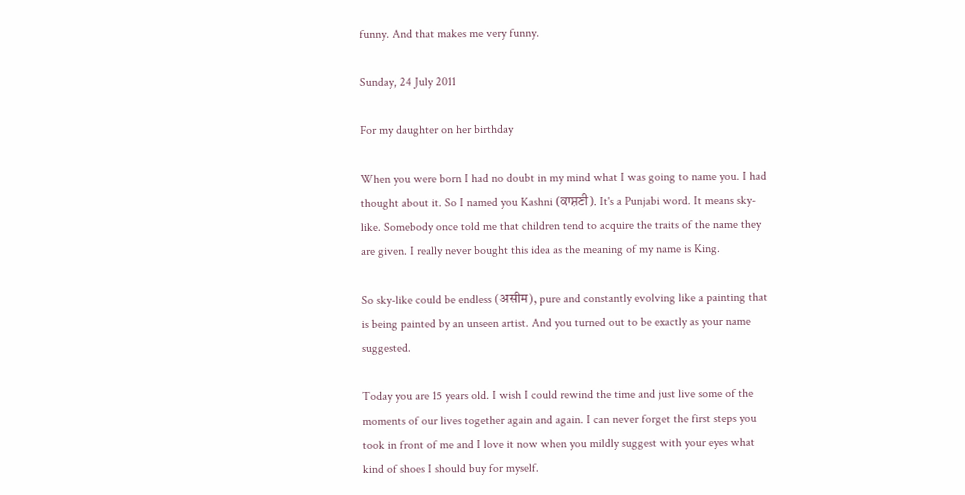funny. And that makes me very funny.

Sunday, 24 July 2011

For my daughter on her birthday

When you were born I had no doubt in my mind what I was going to name you. I had thought about it. So I named you Kashni (ਕਾਸ਼ਣੀ). It's a Punjabi word. It means sky-like. Somebody once told me that children tend to acquire the traits of the name they are given. I really never bought this idea as the meaning of my name is King.

So sky-like could be endless (असीम), pure and constantly evolving like a painting that is being painted by an unseen artist. And you turned out to be exactly as your name suggested.

Today you are 15 years old. I wish I could rewind the time and just live some of the moments of our lives together again and again. I can never forget the first steps you took in front of me and I love it now when you mildly suggest with your eyes what kind of shoes I should buy for myself.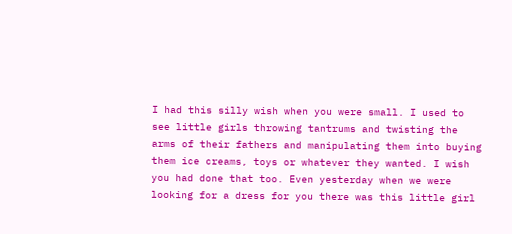I had this silly wish when you were small. I used to see little girls throwing tantrums and twisting the arms of their fathers and manipulating them into buying them ice creams, toys or whatever they wanted. I wish you had done that too. Even yesterday when we were looking for a dress for you there was this little girl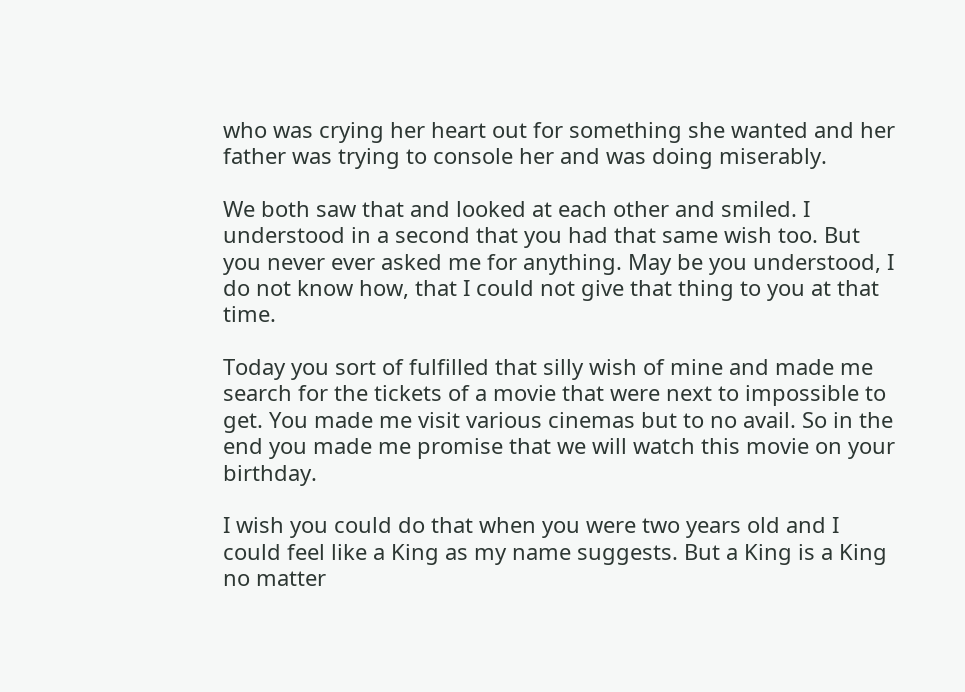who was crying her heart out for something she wanted and her father was trying to console her and was doing miserably.

We both saw that and looked at each other and smiled. I understood in a second that you had that same wish too. But you never ever asked me for anything. May be you understood, I do not know how, that I could not give that thing to you at that time.

Today you sort of fulfilled that silly wish of mine and made me search for the tickets of a movie that were next to impossible to get. You made me visit various cinemas but to no avail. So in the end you made me promise that we will watch this movie on your birthday.

I wish you could do that when you were two years old and I could feel like a King as my name suggests. But a King is a King no matter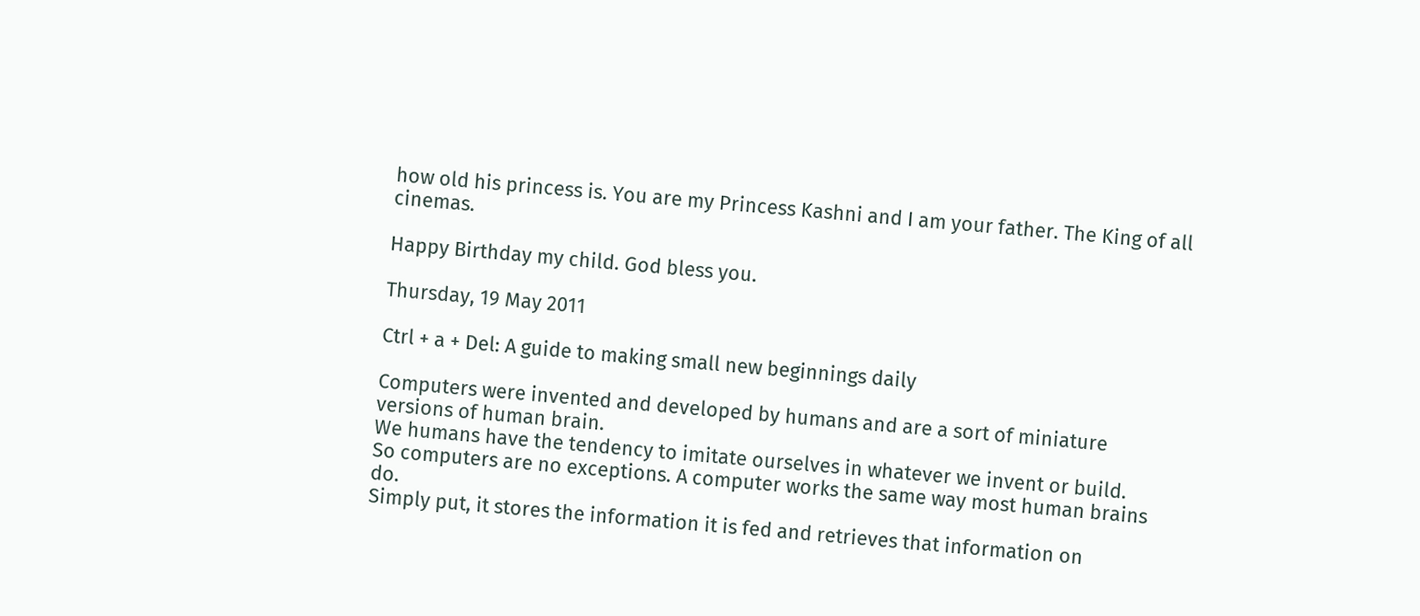how old his princess is. You are my Princess Kashni and I am your father. The King of all cinemas.

Happy Birthday my child. God bless you.

Thursday, 19 May 2011

Ctrl + a + Del: A guide to making small new beginnings daily

Computers were invented and developed by humans and are a sort of miniature versions of human brain.
We humans have the tendency to imitate ourselves in whatever we invent or build.
So computers are no exceptions. A computer works the same way most human brains do.
Simply put, it stores the information it is fed and retrieves that information on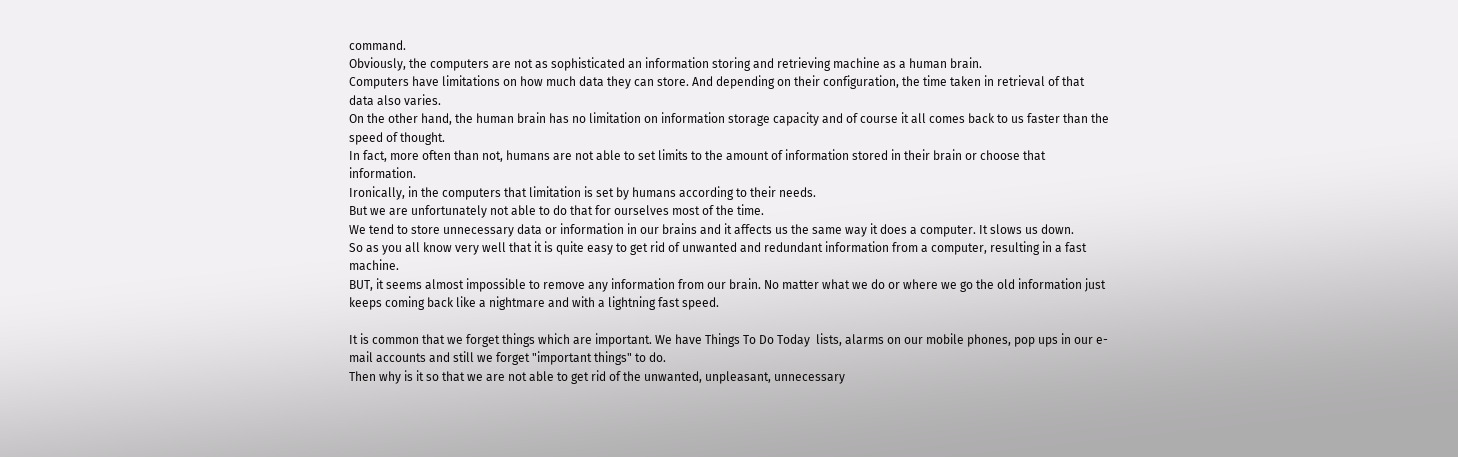command.
Obviously, the computers are not as sophisticated an information storing and retrieving machine as a human brain.
Computers have limitations on how much data they can store. And depending on their configuration, the time taken in retrieval of that data also varies.
On the other hand, the human brain has no limitation on information storage capacity and of course it all comes back to us faster than the speed of thought.
In fact, more often than not, humans are not able to set limits to the amount of information stored in their brain or choose that information.
Ironically, in the computers that limitation is set by humans according to their needs.
But we are unfortunately not able to do that for ourselves most of the time.
We tend to store unnecessary data or information in our brains and it affects us the same way it does a computer. It slows us down.
So as you all know very well that it is quite easy to get rid of unwanted and redundant information from a computer, resulting in a fast machine.
BUT, it seems almost impossible to remove any information from our brain. No matter what we do or where we go the old information just keeps coming back like a nightmare and with a lightning fast speed.

It is common that we forget things which are important. We have Things To Do Today  lists, alarms on our mobile phones, pop ups in our e-mail accounts and still we forget "important things" to do.
Then why is it so that we are not able to get rid of the unwanted, unpleasant, unnecessary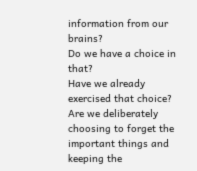information from our brains?
Do we have a choice in that?
Have we already exercised that choice?
Are we deliberately choosing to forget the important things and keeping the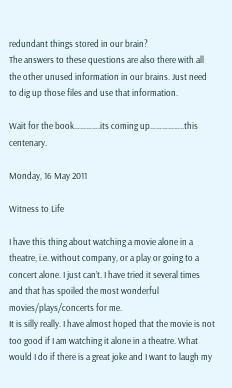redundant things stored in our brain?
The answers to these questions are also there with all the other unused information in our brains. Just need to dig up those files and use that information.

Wait for the book………….its coming up……………..this centenary.

Monday, 16 May 2011

Witness to Life

I have this thing about watching a movie alone in a theatre, i.e. without company, or a play or going to a concert alone. I just can’t. I have tried it several times and that has spoiled the most wonderful movies/plays/concerts for me.
It is silly really. I have almost hoped that the movie is not too good if I am watching it alone in a theatre. What would I do if there is a great joke and I want to laugh my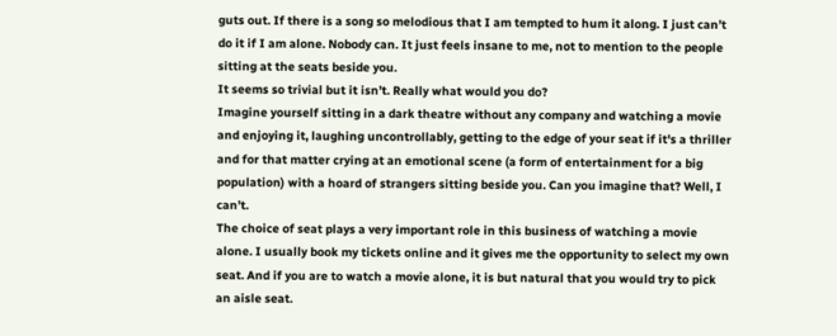guts out. If there is a song so melodious that I am tempted to hum it along. I just can’t do it if I am alone. Nobody can. It just feels insane to me, not to mention to the people sitting at the seats beside you.
It seems so trivial but it isn’t. Really what would you do?
Imagine yourself sitting in a dark theatre without any company and watching a movie and enjoying it, laughing uncontrollably, getting to the edge of your seat if it's a thriller and for that matter crying at an emotional scene (a form of entertainment for a big population) with a hoard of strangers sitting beside you. Can you imagine that? Well, I can’t.
The choice of seat plays a very important role in this business of watching a movie alone. I usually book my tickets online and it gives me the opportunity to select my own seat. And if you are to watch a movie alone, it is but natural that you would try to pick an aisle seat.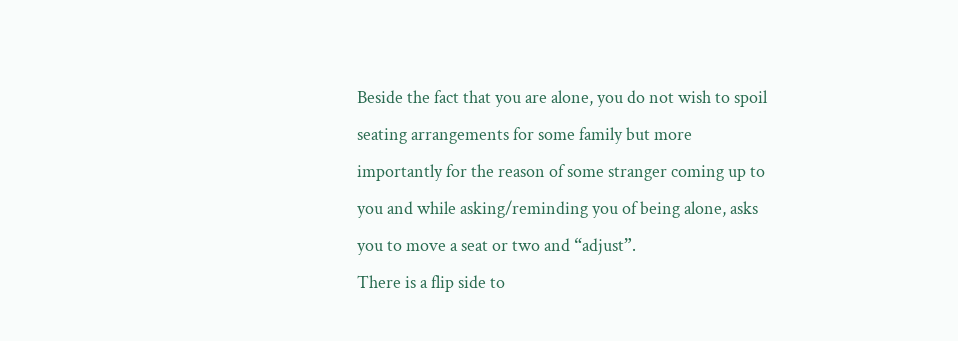Beside the fact that you are alone, you do not wish to spoil seating arrangements for some family but more importantly for the reason of some stranger coming up to you and while asking/reminding you of being alone, asks you to move a seat or two and “adjust”.
There is a flip side to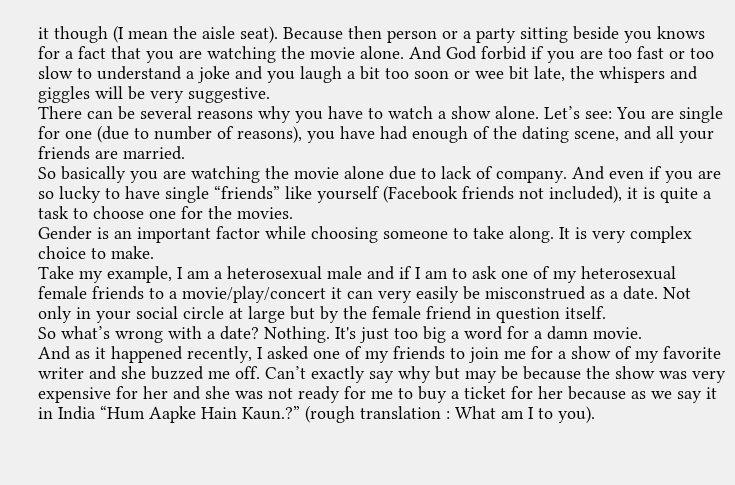it though (I mean the aisle seat). Because then person or a party sitting beside you knows for a fact that you are watching the movie alone. And God forbid if you are too fast or too slow to understand a joke and you laugh a bit too soon or wee bit late, the whispers and giggles will be very suggestive.
There can be several reasons why you have to watch a show alone. Let’s see: You are single for one (due to number of reasons), you have had enough of the dating scene, and all your friends are married.
So basically you are watching the movie alone due to lack of company. And even if you are so lucky to have single “friends” like yourself (Facebook friends not included), it is quite a task to choose one for the movies.
Gender is an important factor while choosing someone to take along. It is very complex choice to make.
Take my example, I am a heterosexual male and if I am to ask one of my heterosexual female friends to a movie/play/concert it can very easily be misconstrued as a date. Not only in your social circle at large but by the female friend in question itself.
So what’s wrong with a date? Nothing. It's just too big a word for a damn movie.
And as it happened recently, I asked one of my friends to join me for a show of my favorite writer and she buzzed me off. Can’t exactly say why but may be because the show was very expensive for her and she was not ready for me to buy a ticket for her because as we say it in India “Hum Aapke Hain Kaun.?” (rough translation : What am I to you).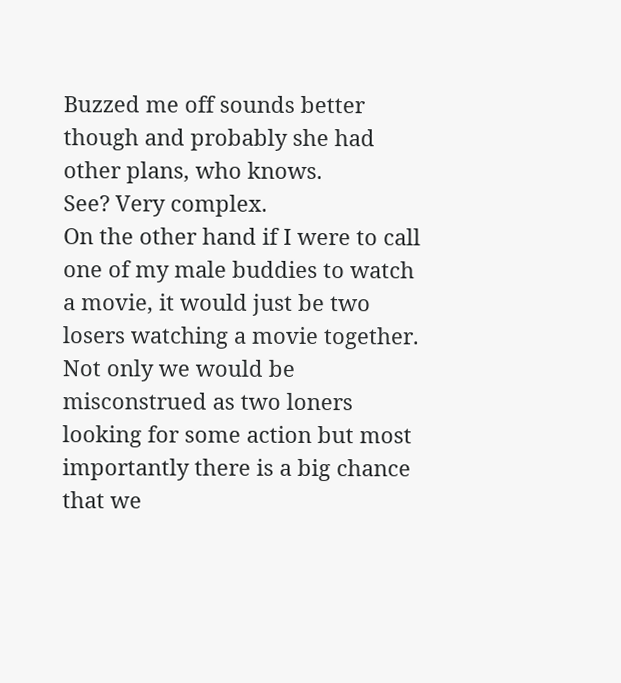Buzzed me off sounds better though and probably she had other plans, who knows.
See? Very complex.
On the other hand if I were to call one of my male buddies to watch a movie, it would just be two losers watching a movie together. Not only we would be misconstrued as two loners looking for some action but most importantly there is a big chance that we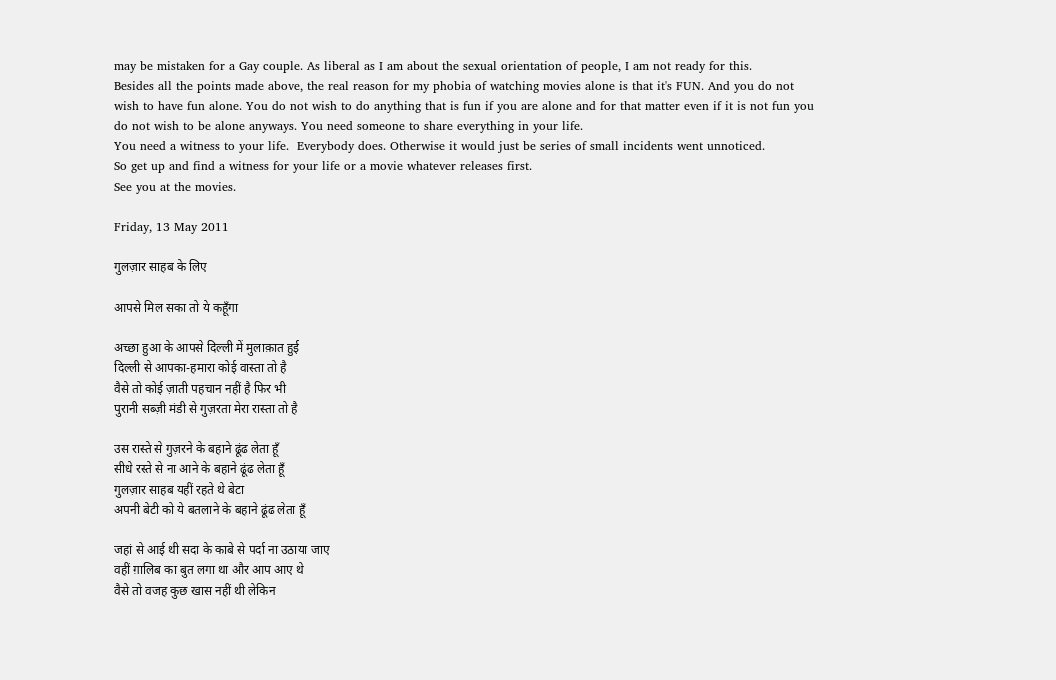may be mistaken for a Gay couple. As liberal as I am about the sexual orientation of people, I am not ready for this.
Besides all the points made above, the real reason for my phobia of watching movies alone is that it's FUN. And you do not wish to have fun alone. You do not wish to do anything that is fun if you are alone and for that matter even if it is not fun you do not wish to be alone anyways. You need someone to share everything in your life.
You need a witness to your life.  Everybody does. Otherwise it would just be series of small incidents went unnoticed.
So get up and find a witness for your life or a movie whatever releases first.
See you at the movies.

Friday, 13 May 2011

गुलज़ार साहब के लिए

आपसे मिल सका तो ये कहूँगा

अच्छा हुआ के आपसे दिल्ली में मुलाक़ात हुई
दिल्ली से आपका-हमारा कोई वास्ता तो है
वैसे तो कोई ज़ाती पहचान नहीं है फिर भी
पुरानी सब्ज़ी मंडी से गुज़रता मेरा रास्ता तो है

उस रास्ते से गुज़रने के बहाने ढूंढ लेता हूँ
सीधे रस्ते से ना आने के बहाने ढूंढ लेता हूँ
गुलज़ार साहब यहीं रहते थे बेटा
अपनी बेटी को ये बतलाने के बहाने ढूंढ लेता हूँ

जहां से आई थी सदा के काबे से पर्दा ना उठाया जाए
वहीं ग़ालिब का बुत लगा था और आप आए थे
वैसे तो वजह कुछ खास नहीं थी लेकिन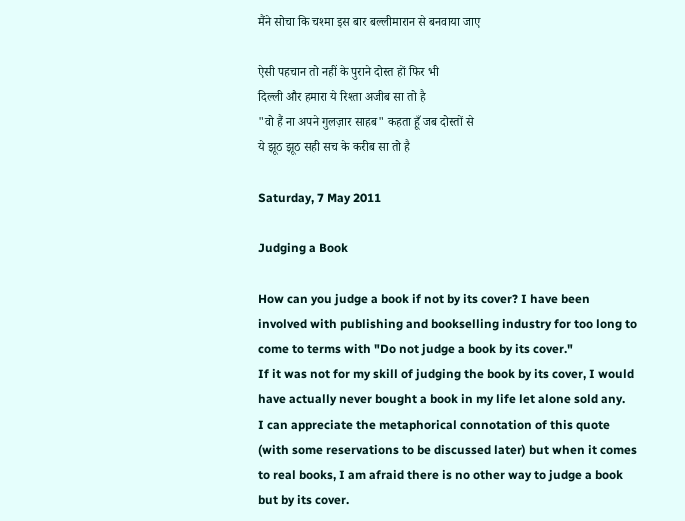मैंने सोचा कि चश्मा इस बार बल्लीमारान से बनवाया जाए

ऐसी पहचान तो नहीं के पुराने दोस्त हों फिर भी
दिल्ली और हमारा ये रिश्ता अजीब सा तो है
"वो हैं ना अपने गुलज़ार साहब" कहता हूँ जब दोस्तों से
ये झूठ झूठ सही सच के करीब सा तो है

Saturday, 7 May 2011

Judging a Book

How can you judge a book if not by its cover? I have been involved with publishing and bookselling industry for too long to come to terms with "Do not judge a book by its cover."
If it was not for my skill of judging the book by its cover, I would have actually never bought a book in my life let alone sold any.
I can appreciate the metaphorical connotation of this quote (with some reservations to be discussed later) but when it comes to real books, I am afraid there is no other way to judge a book but by its cover.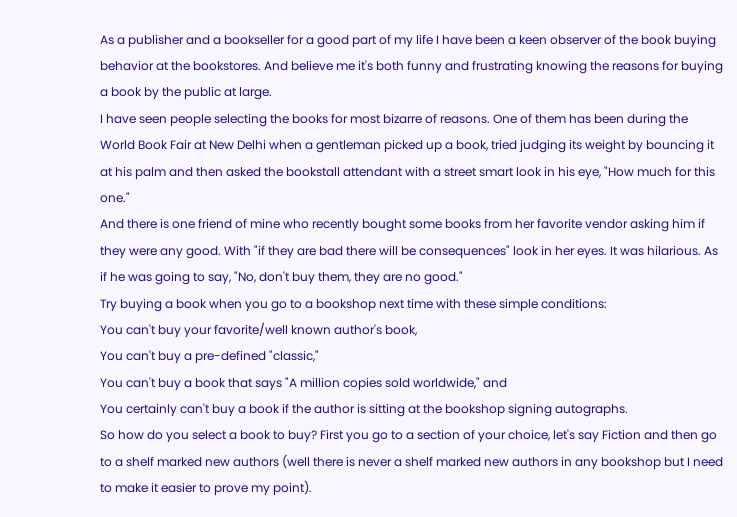As a publisher and a bookseller for a good part of my life I have been a keen observer of the book buying behavior at the bookstores. And believe me it's both funny and frustrating knowing the reasons for buying a book by the public at large.
I have seen people selecting the books for most bizarre of reasons. One of them has been during the World Book Fair at New Delhi when a gentleman picked up a book, tried judging its weight by bouncing it at his palm and then asked the bookstall attendant with a street smart look in his eye, "How much for this one."
And there is one friend of mine who recently bought some books from her favorite vendor asking him if they were any good. With "if they are bad there will be consequences" look in her eyes. It was hilarious. As if he was going to say, "No, don't buy them, they are no good."
Try buying a book when you go to a bookshop next time with these simple conditions:
You can't buy your favorite/well known author's book,
You can't buy a pre-defined "classic,"
You can't buy a book that says "A million copies sold worldwide," and
You certainly can't buy a book if the author is sitting at the bookshop signing autographs.
So how do you select a book to buy? First you go to a section of your choice, let's say Fiction and then go to a shelf marked new authors (well there is never a shelf marked new authors in any bookshop but I need to make it easier to prove my point).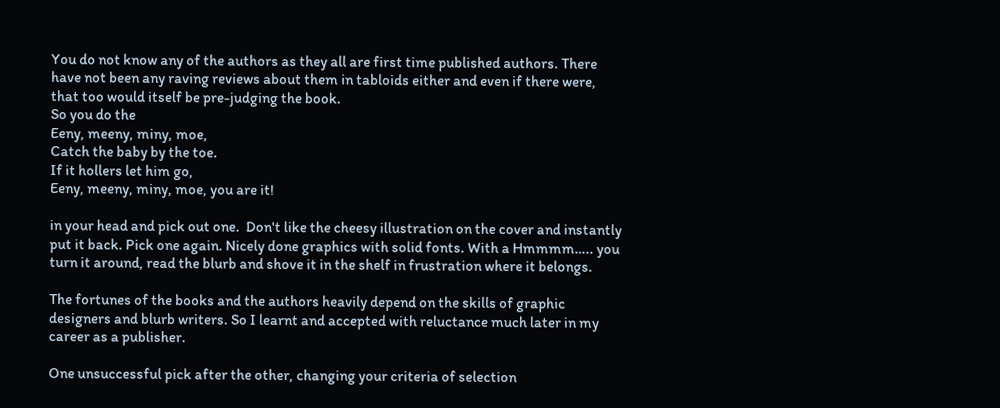You do not know any of the authors as they all are first time published authors. There have not been any raving reviews about them in tabloids either and even if there were, that too would itself be pre-judging the book.
So you do the
Eeny, meeny, miny, moe,
Catch the baby by the toe.
If it hollers let him go,
Eeny, meeny, miny, moe, you are it!

in your head and pick out one.  Don't like the cheesy illustration on the cover and instantly put it back. Pick one again. Nicely done graphics with solid fonts. With a Hmmmm….. you turn it around, read the blurb and shove it in the shelf in frustration where it belongs.

The fortunes of the books and the authors heavily depend on the skills of graphic designers and blurb writers. So I learnt and accepted with reluctance much later in my career as a publisher.

One unsuccessful pick after the other, changing your criteria of selection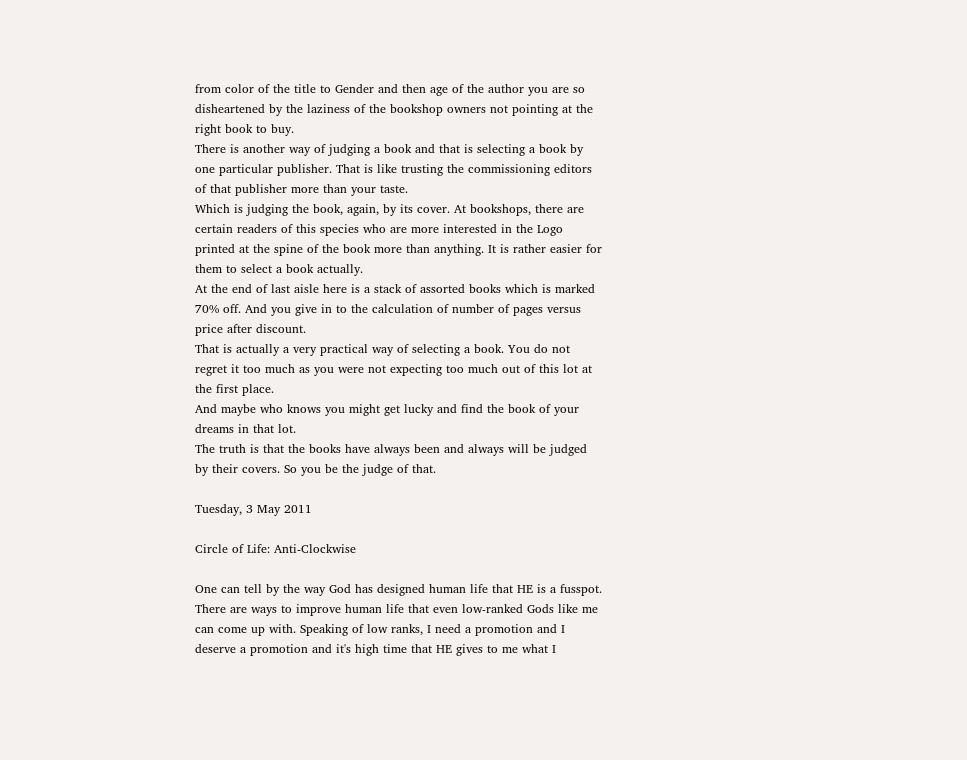from color of the title to Gender and then age of the author you are so disheartened by the laziness of the bookshop owners not pointing at the right book to buy.
There is another way of judging a book and that is selecting a book by one particular publisher. That is like trusting the commissioning editors of that publisher more than your taste.
Which is judging the book, again, by its cover. At bookshops, there are certain readers of this species who are more interested in the Logo printed at the spine of the book more than anything. It is rather easier for them to select a book actually.
At the end of last aisle here is a stack of assorted books which is marked 70% off. And you give in to the calculation of number of pages versus price after discount.
That is actually a very practical way of selecting a book. You do not regret it too much as you were not expecting too much out of this lot at the first place.
And maybe who knows you might get lucky and find the book of your dreams in that lot.
The truth is that the books have always been and always will be judged by their covers. So you be the judge of that.

Tuesday, 3 May 2011

Circle of Life: Anti-Clockwise

One can tell by the way God has designed human life that HE is a fusspot. There are ways to improve human life that even low-ranked Gods like me can come up with. Speaking of low ranks, I need a promotion and I deserve a promotion and it's high time that HE gives to me what I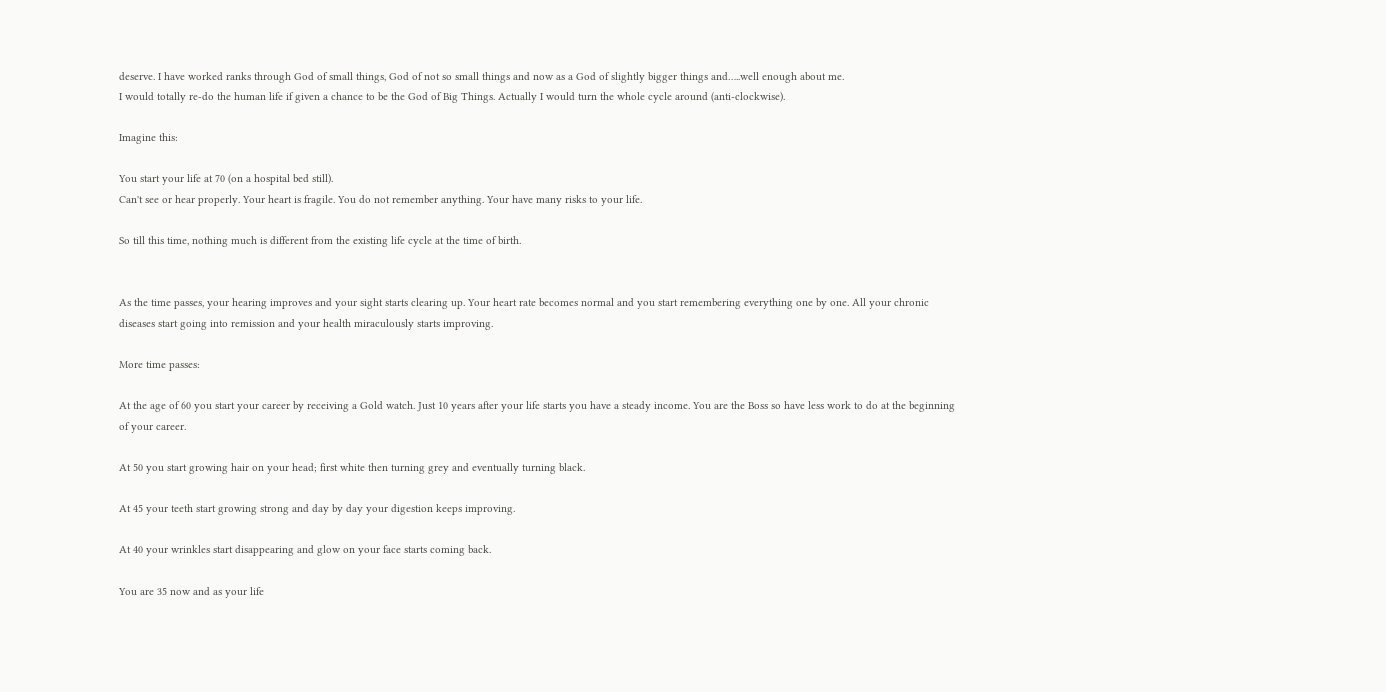deserve. I have worked ranks through God of small things, God of not so small things and now as a God of slightly bigger things and…..well enough about me.
I would totally re-do the human life if given a chance to be the God of Big Things. Actually I would turn the whole cycle around (anti-clockwise).

Imagine this:

You start your life at 70 (on a hospital bed still).
Can't see or hear properly. Your heart is fragile. You do not remember anything. Your have many risks to your life.

So till this time, nothing much is different from the existing life cycle at the time of birth.


As the time passes, your hearing improves and your sight starts clearing up. Your heart rate becomes normal and you start remembering everything one by one. All your chronic diseases start going into remission and your health miraculously starts improving.

More time passes:

At the age of 60 you start your career by receiving a Gold watch. Just 10 years after your life starts you have a steady income. You are the Boss so have less work to do at the beginning of your career.

At 50 you start growing hair on your head; first white then turning grey and eventually turning black.

At 45 your teeth start growing strong and day by day your digestion keeps improving.

At 40 your wrinkles start disappearing and glow on your face starts coming back.

You are 35 now and as your life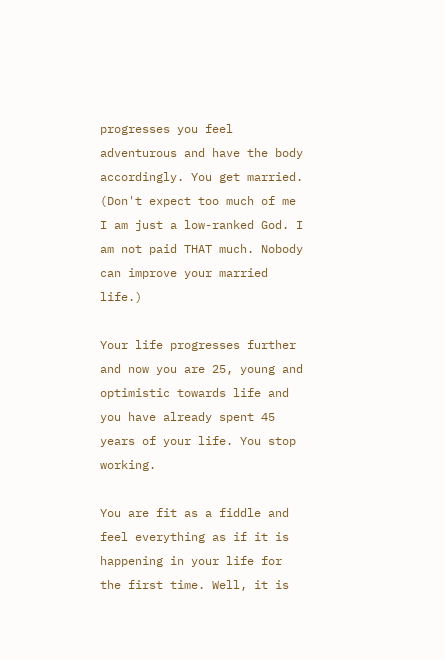progresses you feel adventurous and have the body accordingly. You get married. (Don't expect too much of me I am just a low-ranked God. I am not paid THAT much. Nobody can improve your married life.)

Your life progresses further and now you are 25, young and optimistic towards life and you have already spent 45 years of your life. You stop working.

You are fit as a fiddle and feel everything as if it is happening in your life for the first time. Well, it is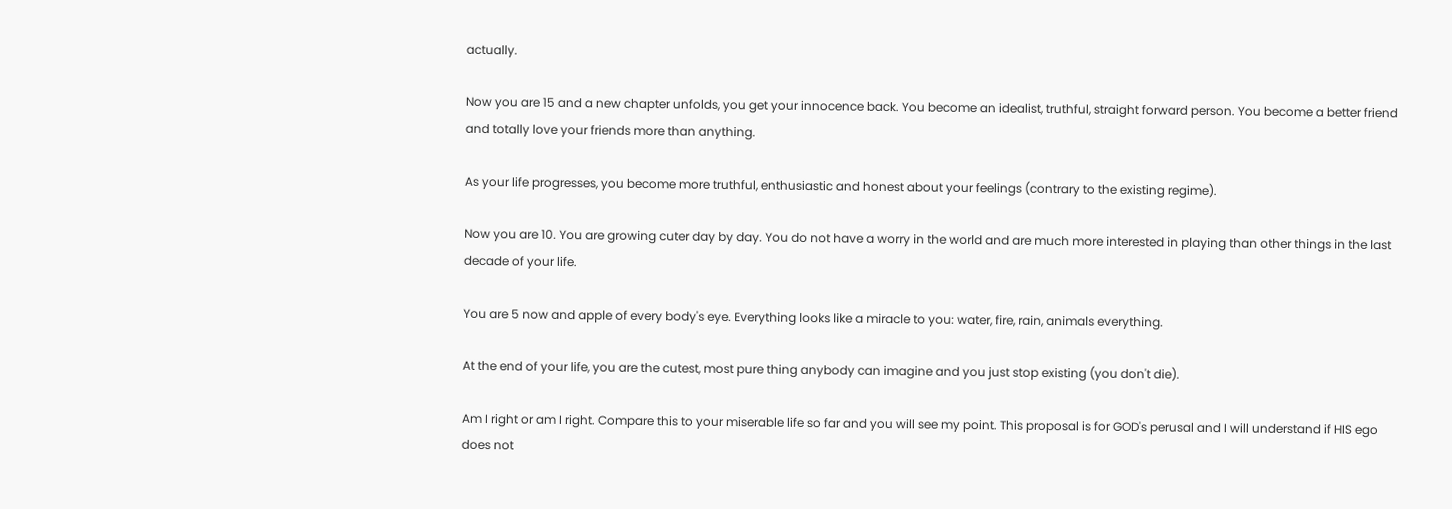actually.

Now you are 15 and a new chapter unfolds, you get your innocence back. You become an idealist, truthful, straight forward person. You become a better friend and totally love your friends more than anything.

As your life progresses, you become more truthful, enthusiastic and honest about your feelings (contrary to the existing regime).

Now you are 10. You are growing cuter day by day. You do not have a worry in the world and are much more interested in playing than other things in the last decade of your life.

You are 5 now and apple of every body's eye. Everything looks like a miracle to you: water, fire, rain, animals everything.

At the end of your life, you are the cutest, most pure thing anybody can imagine and you just stop existing (you don't die).

Am I right or am I right. Compare this to your miserable life so far and you will see my point. This proposal is for GOD's perusal and I will understand if HIS ego does not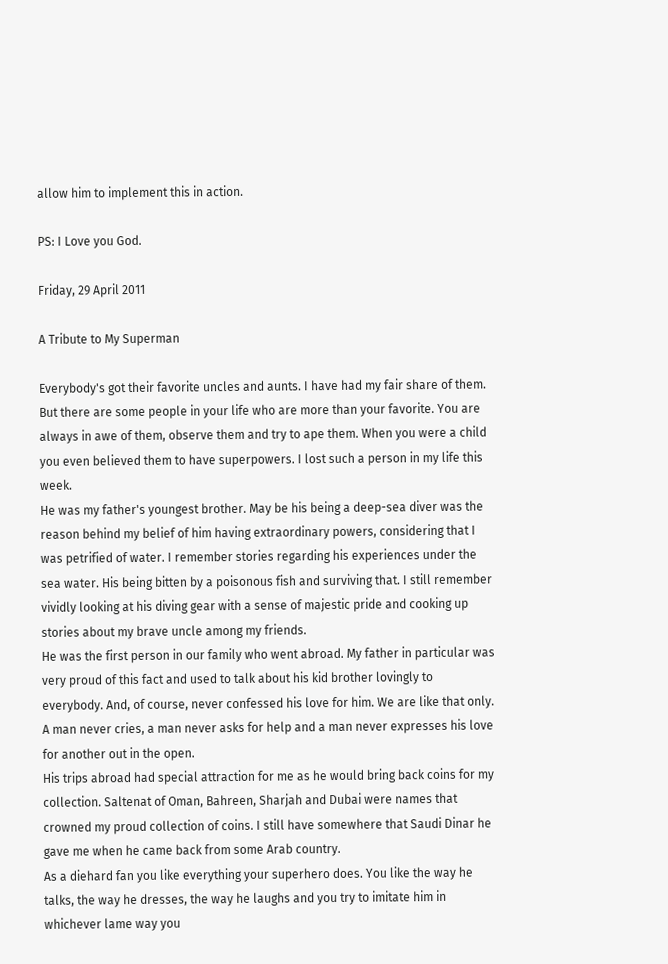allow him to implement this in action.

PS: I Love you God.

Friday, 29 April 2011

A Tribute to My Superman

Everybody's got their favorite uncles and aunts. I have had my fair share of them. But there are some people in your life who are more than your favorite. You are always in awe of them, observe them and try to ape them. When you were a child you even believed them to have superpowers. I lost such a person in my life this week.
He was my father's youngest brother. May be his being a deep-sea diver was the reason behind my belief of him having extraordinary powers, considering that I was petrified of water. I remember stories regarding his experiences under the sea water. His being bitten by a poisonous fish and surviving that. I still remember vividly looking at his diving gear with a sense of majestic pride and cooking up stories about my brave uncle among my friends.
He was the first person in our family who went abroad. My father in particular was very proud of this fact and used to talk about his kid brother lovingly to everybody. And, of course, never confessed his love for him. We are like that only. A man never cries, a man never asks for help and a man never expresses his love for another out in the open.
His trips abroad had special attraction for me as he would bring back coins for my collection. Saltenat of Oman, Bahreen, Sharjah and Dubai were names that crowned my proud collection of coins. I still have somewhere that Saudi Dinar he gave me when he came back from some Arab country.
As a diehard fan you like everything your superhero does. You like the way he talks, the way he dresses, the way he laughs and you try to imitate him in whichever lame way you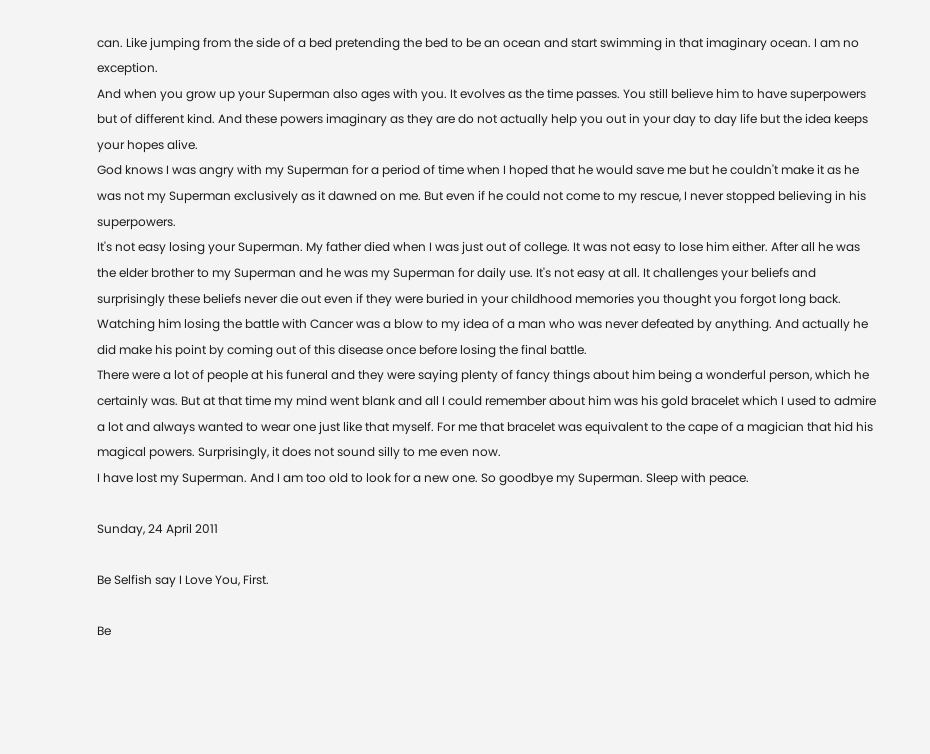can. Like jumping from the side of a bed pretending the bed to be an ocean and start swimming in that imaginary ocean. I am no exception.
And when you grow up your Superman also ages with you. It evolves as the time passes. You still believe him to have superpowers but of different kind. And these powers imaginary as they are do not actually help you out in your day to day life but the idea keeps your hopes alive.
God knows I was angry with my Superman for a period of time when I hoped that he would save me but he couldn't make it as he was not my Superman exclusively as it dawned on me. But even if he could not come to my rescue, I never stopped believing in his superpowers.
It's not easy losing your Superman. My father died when I was just out of college. It was not easy to lose him either. After all he was the elder brother to my Superman and he was my Superman for daily use. It's not easy at all. It challenges your beliefs and surprisingly these beliefs never die out even if they were buried in your childhood memories you thought you forgot long back.
Watching him losing the battle with Cancer was a blow to my idea of a man who was never defeated by anything. And actually he did make his point by coming out of this disease once before losing the final battle.
There were a lot of people at his funeral and they were saying plenty of fancy things about him being a wonderful person, which he certainly was. But at that time my mind went blank and all I could remember about him was his gold bracelet which I used to admire a lot and always wanted to wear one just like that myself. For me that bracelet was equivalent to the cape of a magician that hid his magical powers. Surprisingly, it does not sound silly to me even now.
I have lost my Superman. And I am too old to look for a new one. So goodbye my Superman. Sleep with peace.

Sunday, 24 April 2011

Be Selfish say I Love You, First.

Be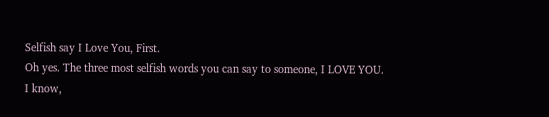Selfish say I Love You, First.
Oh yes. The three most selfish words you can say to someone, I LOVE YOU.
I know,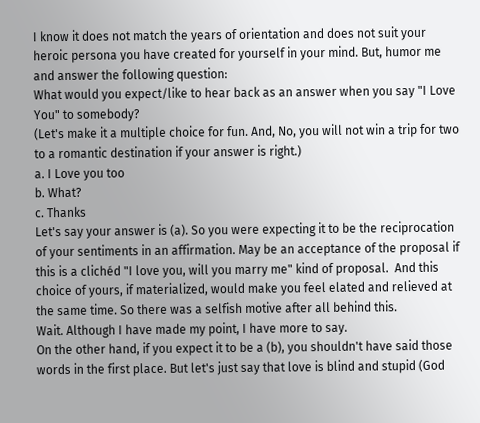I know it does not match the years of orientation and does not suit your heroic persona you have created for yourself in your mind. But, humor me and answer the following question:
What would you expect/like to hear back as an answer when you say "I Love You" to somebody?
(Let's make it a multiple choice for fun. And, No, you will not win a trip for two to a romantic destination if your answer is right.)
a. I Love you too
b. What?
c. Thanks
Let's say your answer is (a). So you were expecting it to be the reciprocation of your sentiments in an affirmation. May be an acceptance of the proposal if this is a clichéd "I love you, will you marry me" kind of proposal.  And this choice of yours, if materialized, would make you feel elated and relieved at the same time. So there was a selfish motive after all behind this.
Wait. Although I have made my point, I have more to say.
On the other hand, if you expect it to be a (b), you shouldn't have said those words in the first place. But let's just say that love is blind and stupid (God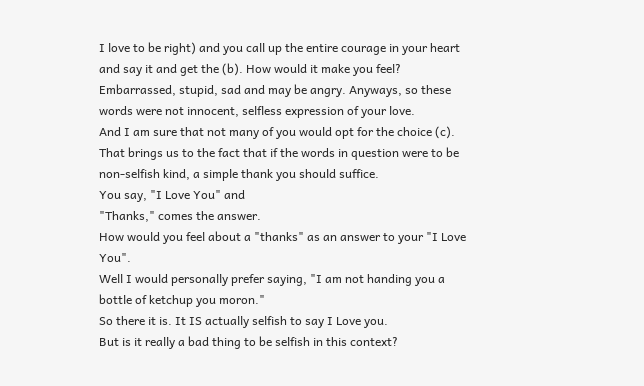I love to be right) and you call up the entire courage in your heart and say it and get the (b). How would it make you feel?
Embarrassed, stupid, sad and may be angry. Anyways, so these words were not innocent, selfless expression of your love.
And I am sure that not many of you would opt for the choice (c). That brings us to the fact that if the words in question were to be non-selfish kind, a simple thank you should suffice.
You say, "I Love You" and
"Thanks," comes the answer.
How would you feel about a "thanks" as an answer to your "I Love You".
Well I would personally prefer saying, "I am not handing you a bottle of ketchup you moron."
So there it is. It IS actually selfish to say I Love you.
But is it really a bad thing to be selfish in this context?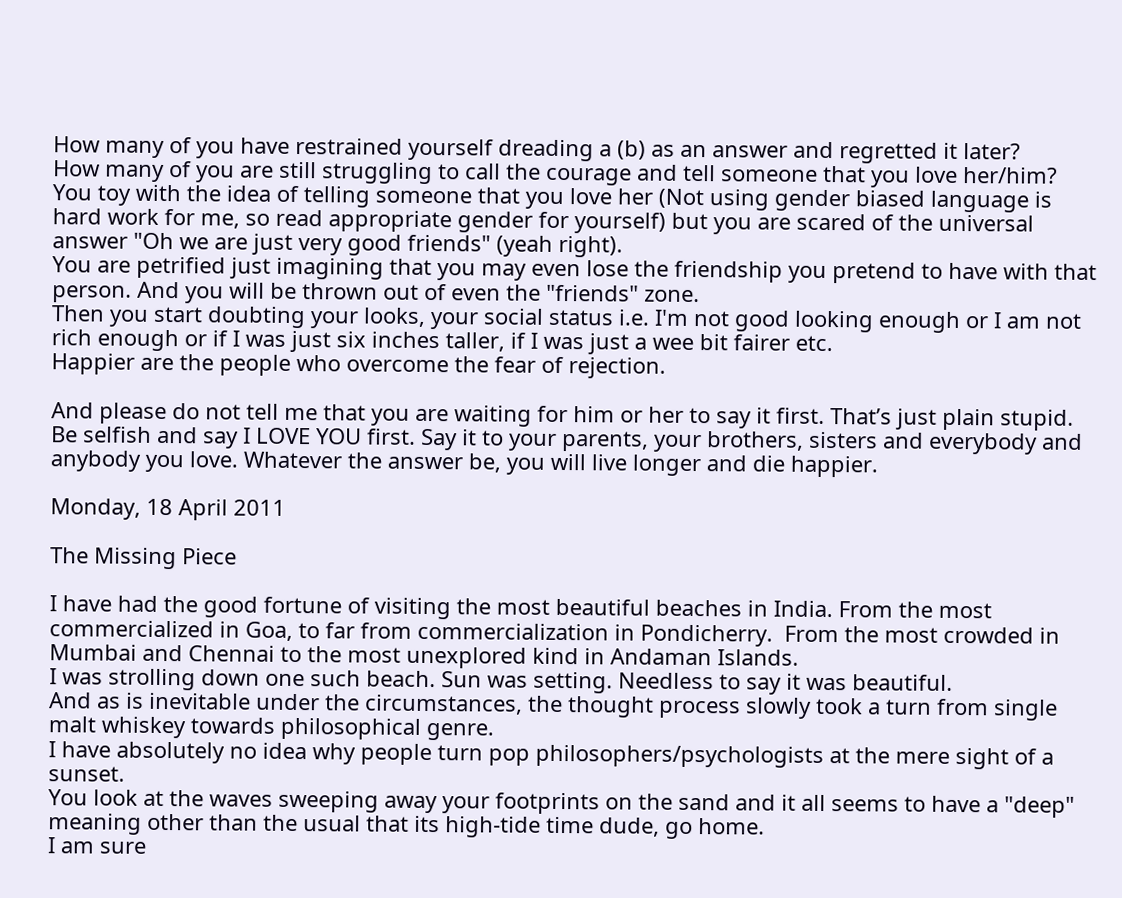How many of you have restrained yourself dreading a (b) as an answer and regretted it later?
How many of you are still struggling to call the courage and tell someone that you love her/him?
You toy with the idea of telling someone that you love her (Not using gender biased language is hard work for me, so read appropriate gender for yourself) but you are scared of the universal answer "Oh we are just very good friends" (yeah right).
You are petrified just imagining that you may even lose the friendship you pretend to have with that person. And you will be thrown out of even the "friends" zone.
Then you start doubting your looks, your social status i.e. I'm not good looking enough or I am not rich enough or if I was just six inches taller, if I was just a wee bit fairer etc.
Happier are the people who overcome the fear of rejection.

And please do not tell me that you are waiting for him or her to say it first. That’s just plain stupid.
Be selfish and say I LOVE YOU first. Say it to your parents, your brothers, sisters and everybody and anybody you love. Whatever the answer be, you will live longer and die happier.

Monday, 18 April 2011

The Missing Piece

I have had the good fortune of visiting the most beautiful beaches in India. From the most commercialized in Goa, to far from commercialization in Pondicherry.  From the most crowded in Mumbai and Chennai to the most unexplored kind in Andaman Islands.
I was strolling down one such beach. Sun was setting. Needless to say it was beautiful.
And as is inevitable under the circumstances, the thought process slowly took a turn from single malt whiskey towards philosophical genre.
I have absolutely no idea why people turn pop philosophers/psychologists at the mere sight of a sunset.
You look at the waves sweeping away your footprints on the sand and it all seems to have a "deep" meaning other than the usual that its high-tide time dude, go home.
I am sure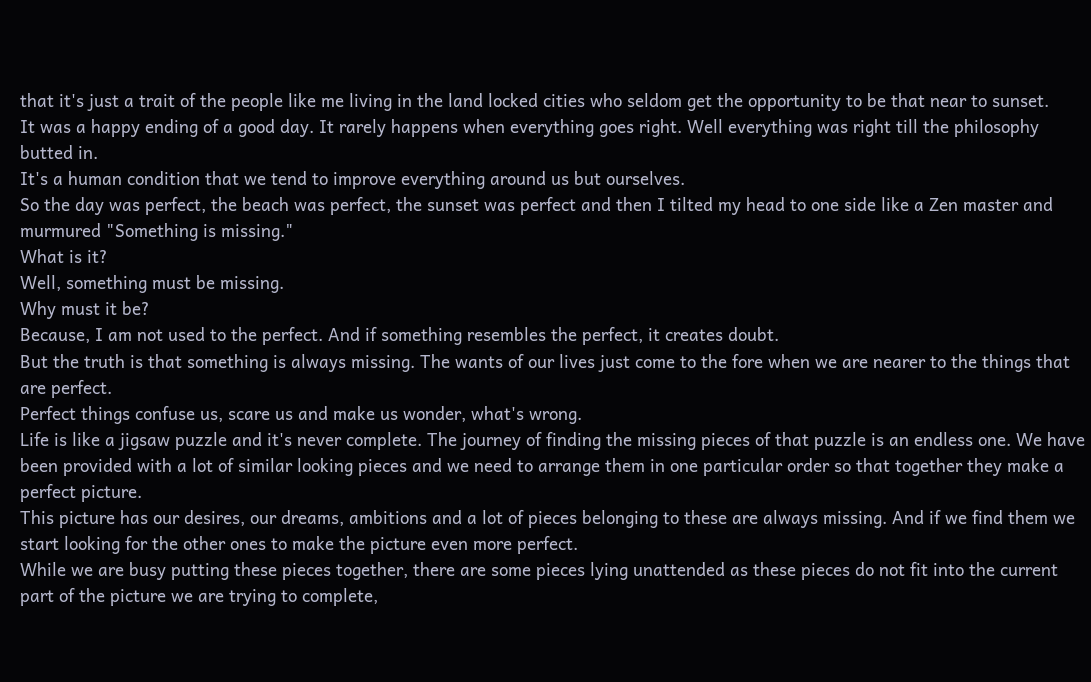that it's just a trait of the people like me living in the land locked cities who seldom get the opportunity to be that near to sunset.
It was a happy ending of a good day. It rarely happens when everything goes right. Well everything was right till the philosophy butted in.
It's a human condition that we tend to improve everything around us but ourselves.
So the day was perfect, the beach was perfect, the sunset was perfect and then I tilted my head to one side like a Zen master and murmured "Something is missing."
What is it?
Well, something must be missing.
Why must it be?
Because, I am not used to the perfect. And if something resembles the perfect, it creates doubt.
But the truth is that something is always missing. The wants of our lives just come to the fore when we are nearer to the things that are perfect.
Perfect things confuse us, scare us and make us wonder, what's wrong.
Life is like a jigsaw puzzle and it's never complete. The journey of finding the missing pieces of that puzzle is an endless one. We have been provided with a lot of similar looking pieces and we need to arrange them in one particular order so that together they make a perfect picture.
This picture has our desires, our dreams, ambitions and a lot of pieces belonging to these are always missing. And if we find them we start looking for the other ones to make the picture even more perfect.
While we are busy putting these pieces together, there are some pieces lying unattended as these pieces do not fit into the current part of the picture we are trying to complete,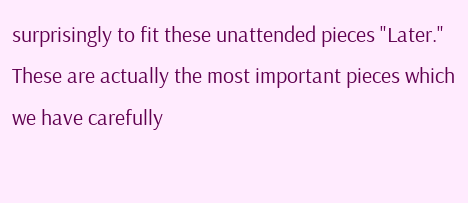surprisingly to fit these unattended pieces "Later."
These are actually the most important pieces which we have carefully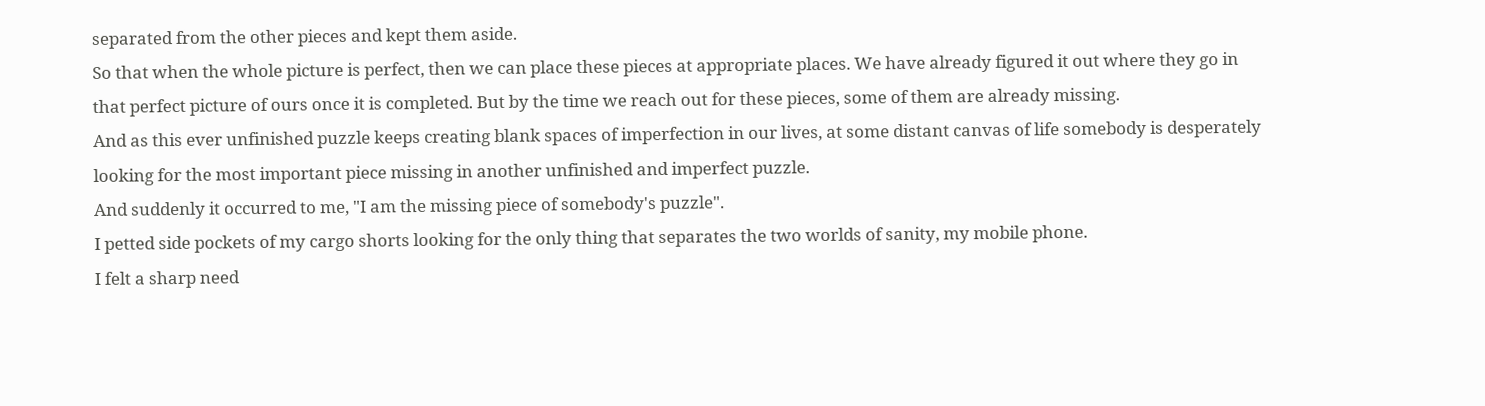separated from the other pieces and kept them aside.
So that when the whole picture is perfect, then we can place these pieces at appropriate places. We have already figured it out where they go in that perfect picture of ours once it is completed. But by the time we reach out for these pieces, some of them are already missing.
And as this ever unfinished puzzle keeps creating blank spaces of imperfection in our lives, at some distant canvas of life somebody is desperately looking for the most important piece missing in another unfinished and imperfect puzzle.
And suddenly it occurred to me, "I am the missing piece of somebody's puzzle".
I petted side pockets of my cargo shorts looking for the only thing that separates the two worlds of sanity, my mobile phone.
I felt a sharp need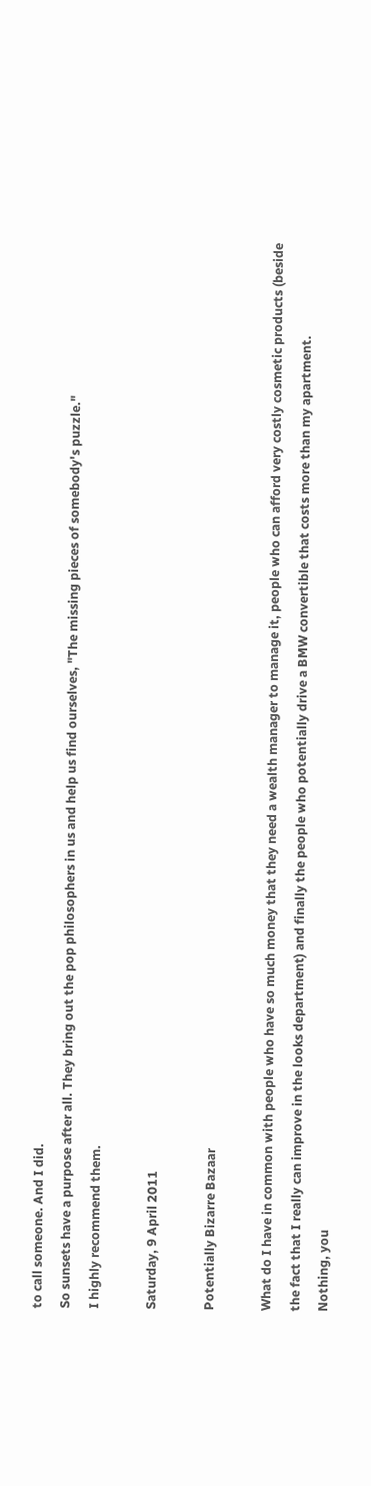to call someone. And I did.
So sunsets have a purpose after all. They bring out the pop philosophers in us and help us find ourselves, "The missing pieces of somebody's puzzle."
I highly recommend them.

Saturday, 9 April 2011

Potentially Bizarre Bazaar

What do I have in common with people who have so much money that they need a wealth manager to manage it, people who can afford very costly cosmetic products (beside the fact that I really can improve in the looks department) and finally the people who potentially drive a BMW convertible that costs more than my apartment.
Nothing, you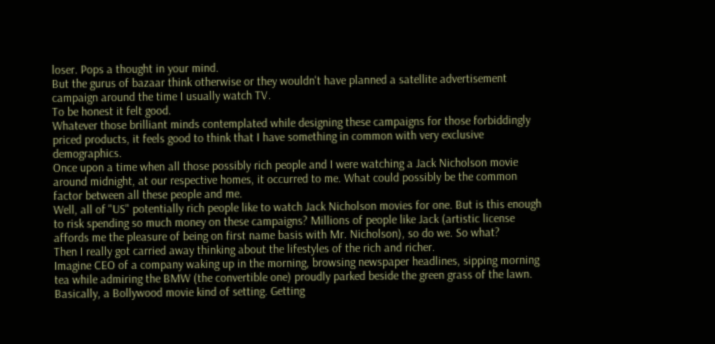loser. Pops a thought in your mind.
But the gurus of bazaar think otherwise or they wouldn't have planned a satellite advertisement campaign around the time I usually watch TV.
To be honest it felt good.
Whatever those brilliant minds contemplated while designing these campaigns for those forbiddingly priced products, it feels good to think that I have something in common with very exclusive demographics.
Once upon a time when all those possibly rich people and I were watching a Jack Nicholson movie around midnight, at our respective homes, it occurred to me. What could possibly be the common factor between all these people and me.
Well, all of "US" potentially rich people like to watch Jack Nicholson movies for one. But is this enough to risk spending so much money on these campaigns? Millions of people like Jack (artistic license affords me the pleasure of being on first name basis with Mr. Nicholson), so do we. So what?
Then I really got carried away thinking about the lifestyles of the rich and richer.
Imagine CEO of a company waking up in the morning, browsing newspaper headlines, sipping morning tea while admiring the BMW (the convertible one) proudly parked beside the green grass of the lawn. Basically, a Bollywood movie kind of setting. Getting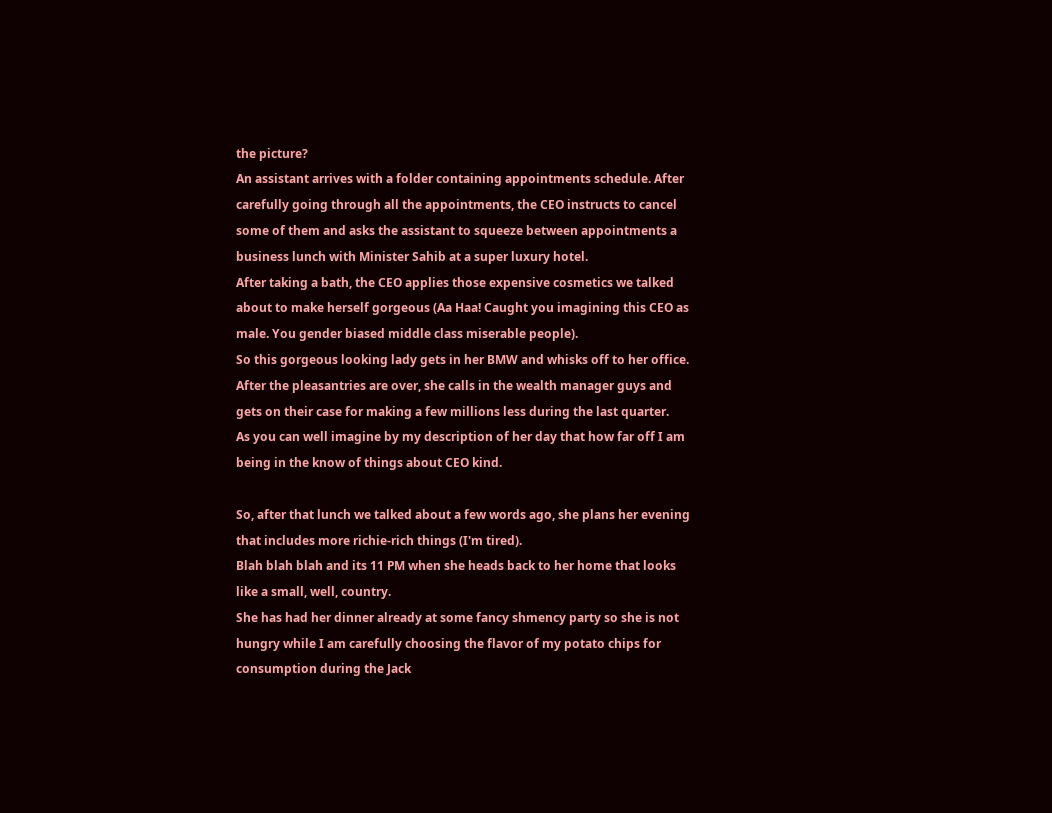the picture?
An assistant arrives with a folder containing appointments schedule. After carefully going through all the appointments, the CEO instructs to cancel some of them and asks the assistant to squeeze between appointments a business lunch with Minister Sahib at a super luxury hotel.
After taking a bath, the CEO applies those expensive cosmetics we talked about to make herself gorgeous (Aa Haa! Caught you imagining this CEO as male. You gender biased middle class miserable people).
So this gorgeous looking lady gets in her BMW and whisks off to her office. After the pleasantries are over, she calls in the wealth manager guys and gets on their case for making a few millions less during the last quarter.
As you can well imagine by my description of her day that how far off I am being in the know of things about CEO kind.

So, after that lunch we talked about a few words ago, she plans her evening that includes more richie-rich things (I'm tired).
Blah blah blah and its 11 PM when she heads back to her home that looks like a small, well, country.
She has had her dinner already at some fancy shmency party so she is not hungry while I am carefully choosing the flavor of my potato chips for consumption during the Jack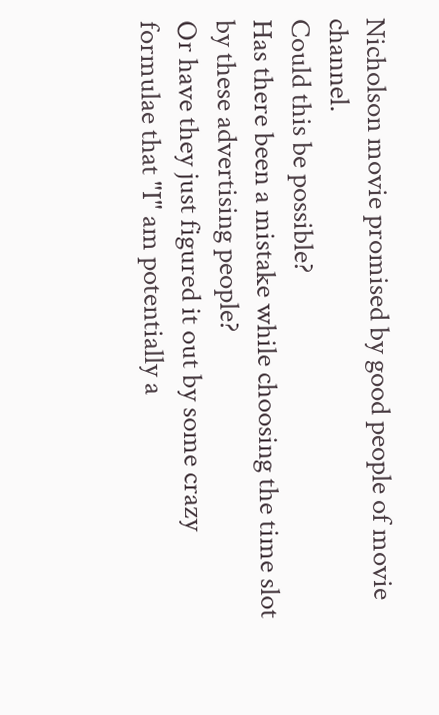Nicholson movie promised by good people of movie channel.
Could this be possible?
Has there been a mistake while choosing the time slot by these advertising people?
Or have they just figured it out by some crazy formulae that "I" am potentially a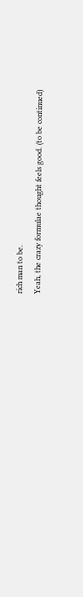rich man to be.
Yeah, the crazy formulae thought feels good. (to be continued)